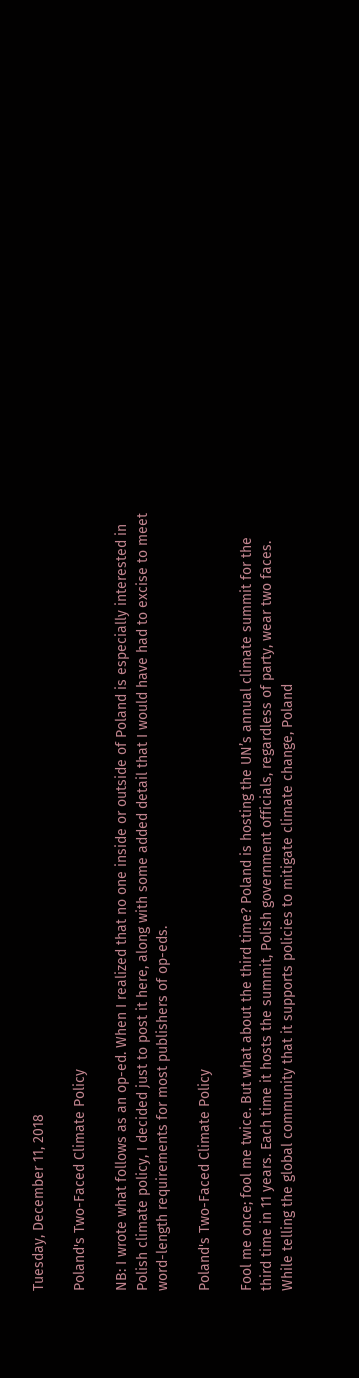Tuesday, December 11, 2018

Poland's Two-Faced Climate Policy

NB: I wrote what follows as an op-ed. When I realized that no one inside or outside of Poland is especially interested in Polish climate policy, I decided just to post it here, along with some added detail that I would have had to excise to meet word-length requirements for most publishers of op-eds.

Poland's Two-Faced Climate Policy

Fool me once; fool me twice. But what about the third time? Poland is hosting the UN’s annual climate summit for the third time in 11 years. Each time it hosts the summit, Polish government officials, regardless of party, wear two faces. While telling the global community that it supports policies to mitigate climate change, Poland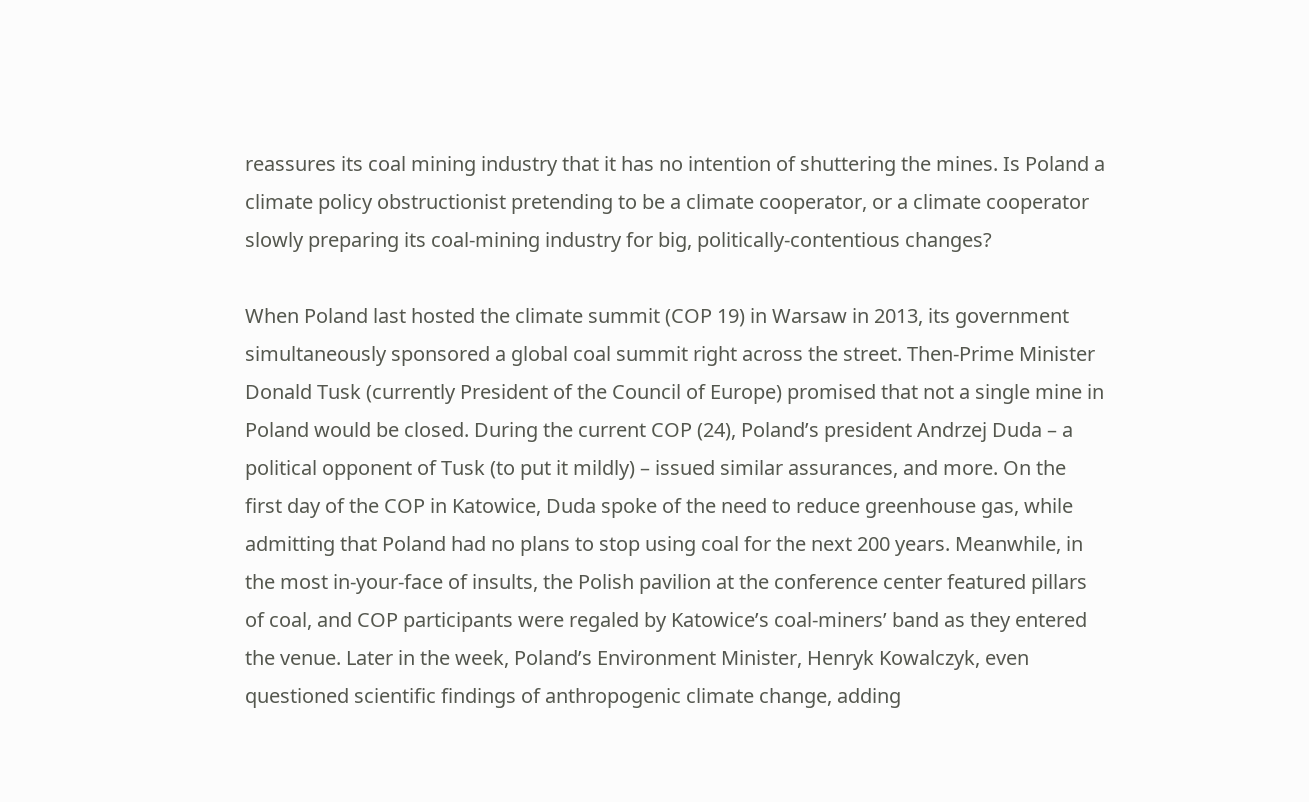reassures its coal mining industry that it has no intention of shuttering the mines. Is Poland a climate policy obstructionist pretending to be a climate cooperator, or a climate cooperator slowly preparing its coal-mining industry for big, politically-contentious changes?

When Poland last hosted the climate summit (COP 19) in Warsaw in 2013, its government simultaneously sponsored a global coal summit right across the street. Then-Prime Minister Donald Tusk (currently President of the Council of Europe) promised that not a single mine in Poland would be closed. During the current COP (24), Poland’s president Andrzej Duda – a political opponent of Tusk (to put it mildly) – issued similar assurances, and more. On the first day of the COP in Katowice, Duda spoke of the need to reduce greenhouse gas, while admitting that Poland had no plans to stop using coal for the next 200 years. Meanwhile, in the most in-your-face of insults, the Polish pavilion at the conference center featured pillars of coal, and COP participants were regaled by Katowice’s coal-miners’ band as they entered the venue. Later in the week, Poland’s Environment Minister, Henryk Kowalczyk, even questioned scientific findings of anthropogenic climate change, adding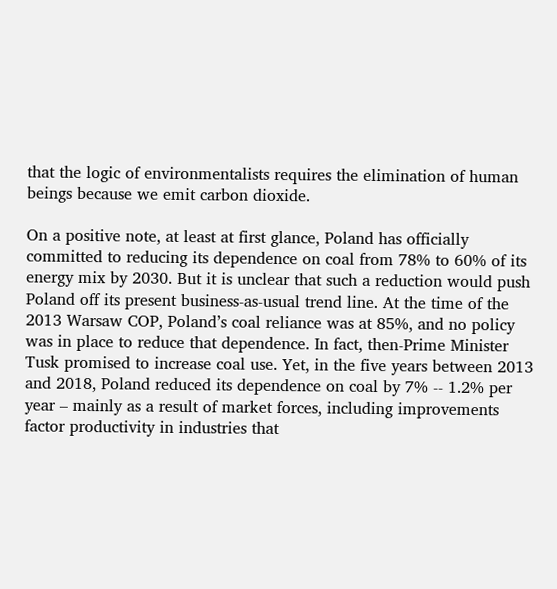that the logic of environmentalists requires the elimination of human beings because we emit carbon dioxide.

On a positive note, at least at first glance, Poland has officially committed to reducing its dependence on coal from 78% to 60% of its energy mix by 2030. But it is unclear that such a reduction would push Poland off its present business-as-usual trend line. At the time of the 2013 Warsaw COP, Poland’s coal reliance was at 85%, and no policy was in place to reduce that dependence. In fact, then-Prime Minister Tusk promised to increase coal use. Yet, in the five years between 2013 and 2018, Poland reduced its dependence on coal by 7% -- 1.2% per year – mainly as a result of market forces, including improvements factor productivity in industries that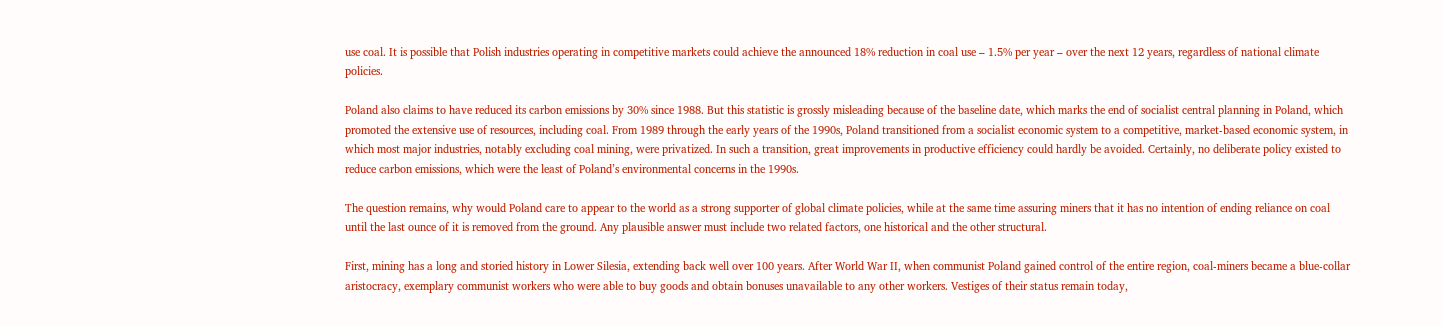use coal. It is possible that Polish industries operating in competitive markets could achieve the announced 18% reduction in coal use – 1.5% per year – over the next 12 years, regardless of national climate policies.

Poland also claims to have reduced its carbon emissions by 30% since 1988. But this statistic is grossly misleading because of the baseline date, which marks the end of socialist central planning in Poland, which promoted the extensive use of resources, including coal. From 1989 through the early years of the 1990s, Poland transitioned from a socialist economic system to a competitive, market-based economic system, in which most major industries, notably excluding coal mining, were privatized. In such a transition, great improvements in productive efficiency could hardly be avoided. Certainly, no deliberate policy existed to reduce carbon emissions, which were the least of Poland’s environmental concerns in the 1990s.

The question remains, why would Poland care to appear to the world as a strong supporter of global climate policies, while at the same time assuring miners that it has no intention of ending reliance on coal until the last ounce of it is removed from the ground. Any plausible answer must include two related factors, one historical and the other structural.

First, mining has a long and storied history in Lower Silesia, extending back well over 100 years. After World War II, when communist Poland gained control of the entire region, coal-miners became a blue-collar aristocracy, exemplary communist workers who were able to buy goods and obtain bonuses unavailable to any other workers. Vestiges of their status remain today,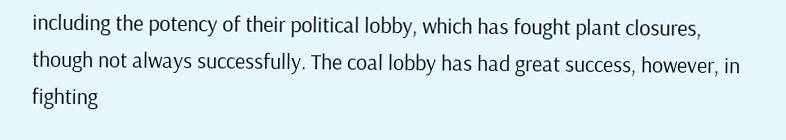including the potency of their political lobby, which has fought plant closures, though not always successfully. The coal lobby has had great success, however, in fighting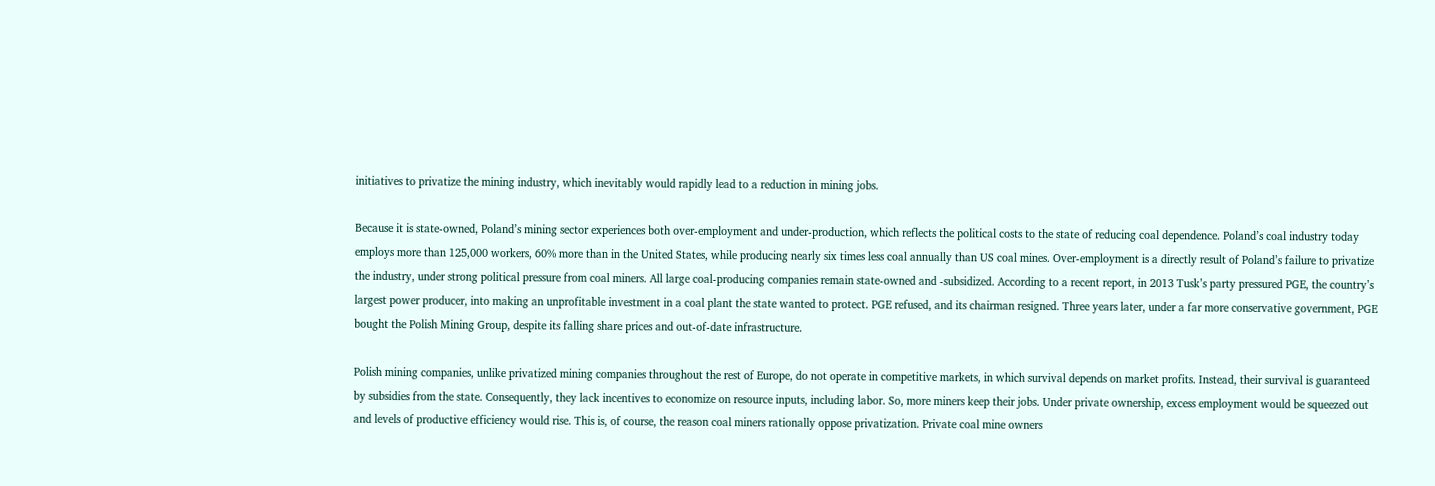initiatives to privatize the mining industry, which inevitably would rapidly lead to a reduction in mining jobs.

Because it is state-owned, Poland’s mining sector experiences both over-employment and under-production, which reflects the political costs to the state of reducing coal dependence. Poland’s coal industry today employs more than 125,000 workers, 60% more than in the United States, while producing nearly six times less coal annually than US coal mines. Over-employment is a directly result of Poland’s failure to privatize the industry, under strong political pressure from coal miners. All large coal-producing companies remain state-owned and -subsidized. According to a recent report, in 2013 Tusk’s party pressured PGE, the country’s largest power producer, into making an unprofitable investment in a coal plant the state wanted to protect. PGE refused, and its chairman resigned. Three years later, under a far more conservative government, PGE bought the Polish Mining Group, despite its falling share prices and out-of-date infrastructure.

Polish mining companies, unlike privatized mining companies throughout the rest of Europe, do not operate in competitive markets, in which survival depends on market profits. Instead, their survival is guaranteed by subsidies from the state. Consequently, they lack incentives to economize on resource inputs, including labor. So, more miners keep their jobs. Under private ownership, excess employment would be squeezed out and levels of productive efficiency would rise. This is, of course, the reason coal miners rationally oppose privatization. Private coal mine owners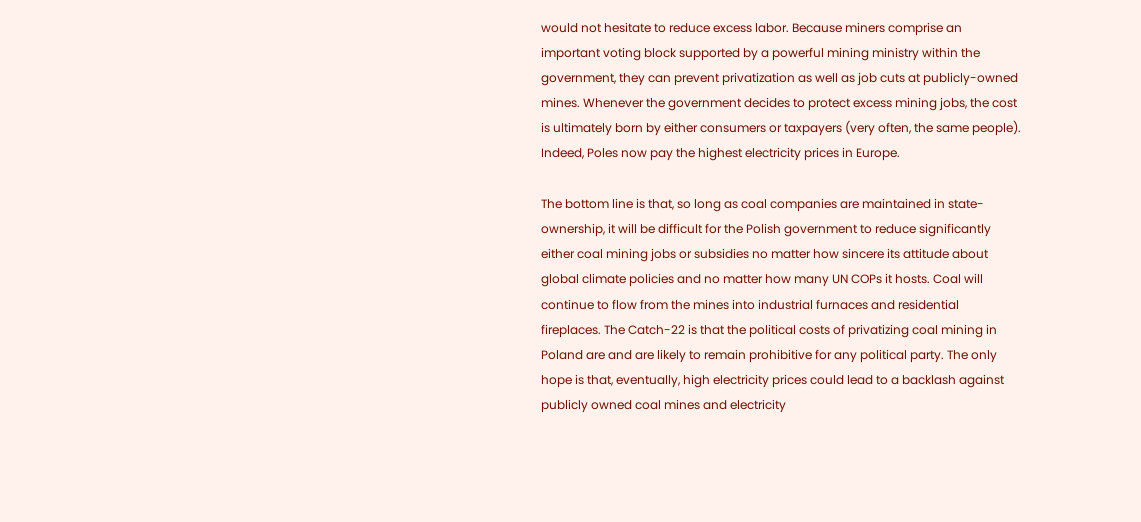would not hesitate to reduce excess labor. Because miners comprise an important voting block supported by a powerful mining ministry within the government, they can prevent privatization as well as job cuts at publicly-owned mines. Whenever the government decides to protect excess mining jobs, the cost is ultimately born by either consumers or taxpayers (very often, the same people). Indeed, Poles now pay the highest electricity prices in Europe.

The bottom line is that, so long as coal companies are maintained in state-ownership, it will be difficult for the Polish government to reduce significantly either coal mining jobs or subsidies no matter how sincere its attitude about global climate policies and no matter how many UN COPs it hosts. Coal will continue to flow from the mines into industrial furnaces and residential fireplaces. The Catch-22 is that the political costs of privatizing coal mining in Poland are and are likely to remain prohibitive for any political party. The only hope is that, eventually, high electricity prices could lead to a backlash against publicly owned coal mines and electricity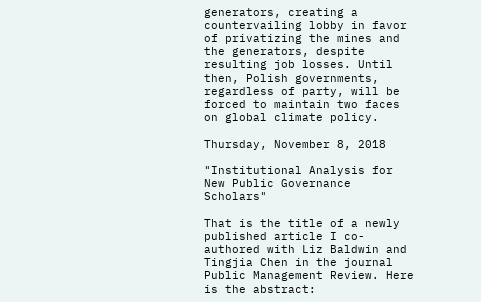generators, creating a countervailing lobby in favor of privatizing the mines and the generators, despite resulting job losses. Until then, Polish governments, regardless of party, will be forced to maintain two faces on global climate policy.

Thursday, November 8, 2018

"Institutional Analysis for New Public Governance Scholars"

That is the title of a newly published article I co-authored with Liz Baldwin and Tingjia Chen in the journal Public Management Review. Here is the abstract: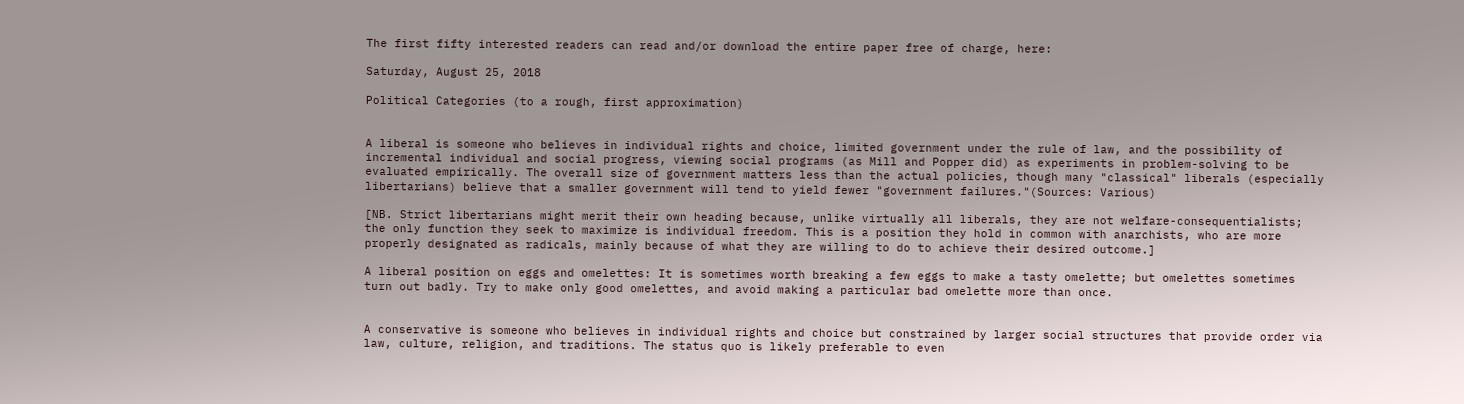The first fifty interested readers can read and/or download the entire paper free of charge, here:

Saturday, August 25, 2018

Political Categories (to a rough, first approximation)


A liberal is someone who believes in individual rights and choice, limited government under the rule of law, and the possibility of incremental individual and social progress, viewing social programs (as Mill and Popper did) as experiments in problem-solving to be evaluated empirically. The overall size of government matters less than the actual policies, though many "classical" liberals (especially libertarians) believe that a smaller government will tend to yield fewer "government failures."(Sources: Various)

[NB. Strict libertarians might merit their own heading because, unlike virtually all liberals, they are not welfare-consequentialists; the only function they seek to maximize is individual freedom. This is a position they hold in common with anarchists, who are more properly designated as radicals, mainly because of what they are willing to do to achieve their desired outcome.]

A liberal position on eggs and omelettes: It is sometimes worth breaking a few eggs to make a tasty omelette; but omelettes sometimes turn out badly. Try to make only good omelettes, and avoid making a particular bad omelette more than once.


A conservative is someone who believes in individual rights and choice but constrained by larger social structures that provide order via law, culture, religion, and traditions. The status quo is likely preferable to even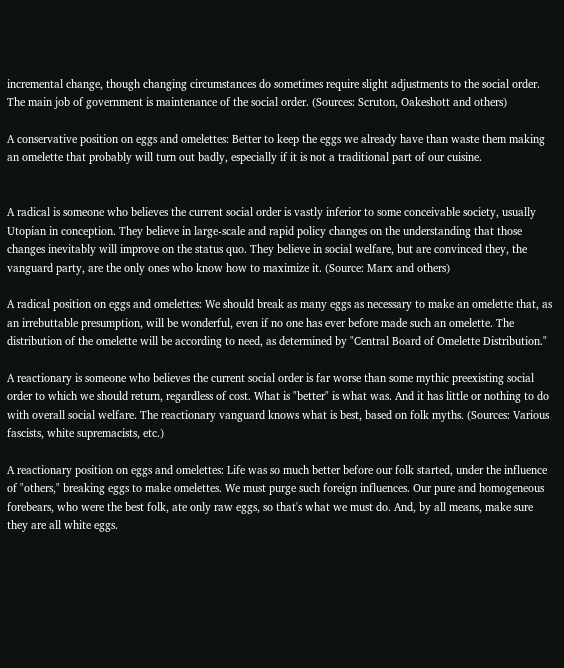incremental change, though changing circumstances do sometimes require slight adjustments to the social order. The main job of government is maintenance of the social order. (Sources: Scruton, Oakeshott and others)

A conservative position on eggs and omelettes: Better to keep the eggs we already have than waste them making an omelette that probably will turn out badly, especially if it is not a traditional part of our cuisine.


A radical is someone who believes the current social order is vastly inferior to some conceivable society, usually Utopian in conception. They believe in large-scale and rapid policy changes on the understanding that those changes inevitably will improve on the status quo. They believe in social welfare, but are convinced they, the vanguard party, are the only ones who know how to maximize it. (Source: Marx and others)

A radical position on eggs and omelettes: We should break as many eggs as necessary to make an omelette that, as an irrebuttable presumption, will be wonderful, even if no one has ever before made such an omelette. The distribution of the omelette will be according to need, as determined by "Central Board of Omelette Distribution."

A reactionary is someone who believes the current social order is far worse than some mythic preexisting social order to which we should return, regardless of cost. What is "better" is what was. And it has little or nothing to do with overall social welfare. The reactionary vanguard knows what is best, based on folk myths. (Sources: Various fascists, white supremacists, etc.)

A reactionary position on eggs and omelettes: Life was so much better before our folk started, under the influence of "others," breaking eggs to make omelettes. We must purge such foreign influences. Our pure and homogeneous forebears, who were the best folk, ate only raw eggs, so that's what we must do. And, by all means, make sure they are all white eggs.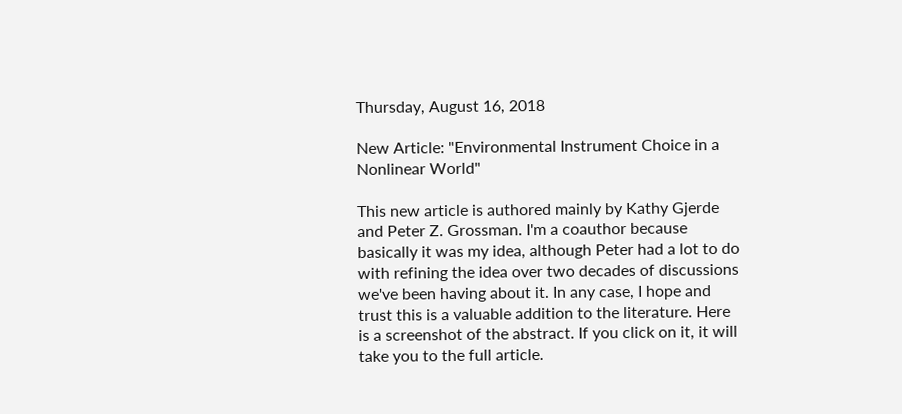Thursday, August 16, 2018

New Article: "Environmental Instrument Choice in a Nonlinear World"

This new article is authored mainly by Kathy Gjerde and Peter Z. Grossman. I'm a coauthor because basically it was my idea, although Peter had a lot to do with refining the idea over two decades of discussions we've been having about it. In any case, I hope and trust this is a valuable addition to the literature. Here is a screenshot of the abstract. If you click on it, it will take you to the full article.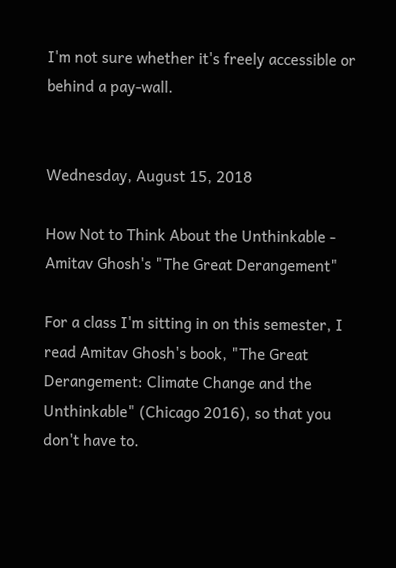I'm not sure whether it's freely accessible or behind a pay-wall.


Wednesday, August 15, 2018

How Not to Think About the Unthinkable - Amitav Ghosh's "The Great Derangement"

For a class I'm sitting in on this semester, I read Amitav Ghosh's book, "The Great Derangement: Climate Change and the Unthinkable" (Chicago 2016), so that you don't have to.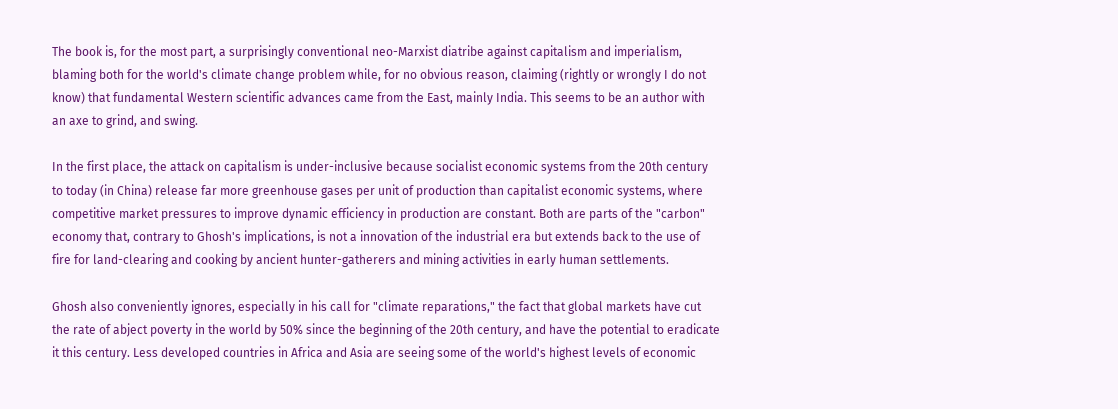The book is, for the most part, a surprisingly conventional neo-Marxist diatribe against capitalism and imperialism, blaming both for the world's climate change problem while, for no obvious reason, claiming (rightly or wrongly I do not know) that fundamental Western scientific advances came from the East, mainly India. This seems to be an author with an axe to grind, and swing.

In the first place, the attack on capitalism is under-inclusive because socialist economic systems from the 20th century to today (in China) release far more greenhouse gases per unit of production than capitalist economic systems, where competitive market pressures to improve dynamic efficiency in production are constant. Both are parts of the "carbon" economy that, contrary to Ghosh's implications, is not a innovation of the industrial era but extends back to the use of fire for land-clearing and cooking by ancient hunter-gatherers and mining activities in early human settlements.

Ghosh also conveniently ignores, especially in his call for "climate reparations," the fact that global markets have cut the rate of abject poverty in the world by 50% since the beginning of the 20th century, and have the potential to eradicate it this century. Less developed countries in Africa and Asia are seeing some of the world's highest levels of economic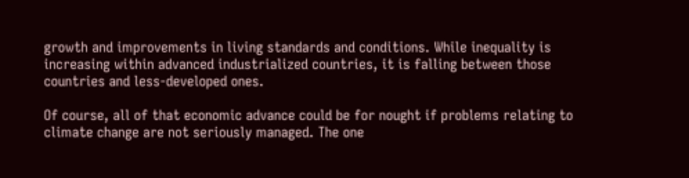growth and improvements in living standards and conditions. While inequality is increasing within advanced industrialized countries, it is falling between those countries and less-developed ones.

Of course, all of that economic advance could be for nought if problems relating to climate change are not seriously managed. The one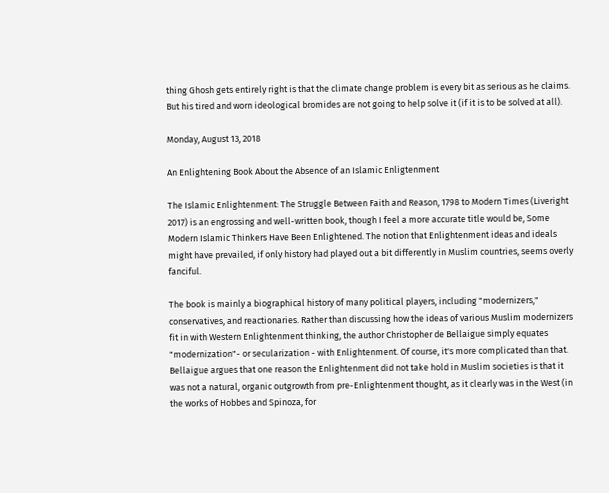thing Ghosh gets entirely right is that the climate change problem is every bit as serious as he claims. But his tired and worn ideological bromides are not going to help solve it (if it is to be solved at all).

Monday, August 13, 2018

An Enlightening Book About the Absence of an Islamic Enligtenment

The Islamic Enlightenment: The Struggle Between Faith and Reason, 1798 to Modern Times (Liveright 2017) is an engrossing and well-written book, though I feel a more accurate title would be, Some Modern Islamic Thinkers Have Been Enlightened. The notion that Enlightenment ideas and ideals might have prevailed, if only history had played out a bit differently in Muslim countries, seems overly fanciful.

The book is mainly a biographical history of many political players, including "modernizers," conservatives, and reactionaries. Rather than discussing how the ideas of various Muslim modernizers fit in with Western Enlightenment thinking, the author Christopher de Bellaigue simply equates "modernization"- or secularization - with Enlightenment. Of course, it's more complicated than that.
Bellaigue argues that one reason the Enlightenment did not take hold in Muslim societies is that it was not a natural, organic outgrowth from pre-Enlightenment thought, as it clearly was in the West (in the works of Hobbes and Spinoza, for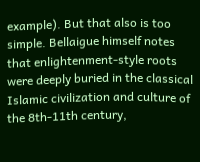example). But that also is too simple. Bellaigue himself notes that enlightenment-style roots were deeply buried in the classical Islamic civilization and culture of the 8th-11th century,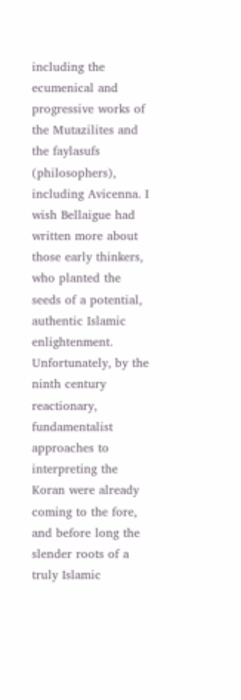including the ecumenical and progressive works of the Mutazilites and the faylasufs (philosophers), including Avicenna. I wish Bellaigue had written more about those early thinkers, who planted the seeds of a potential, authentic Islamic enlightenment. Unfortunately, by the ninth century reactionary, fundamentalist approaches to interpreting the Koran were already coming to the fore, and before long the slender roots of a truly Islamic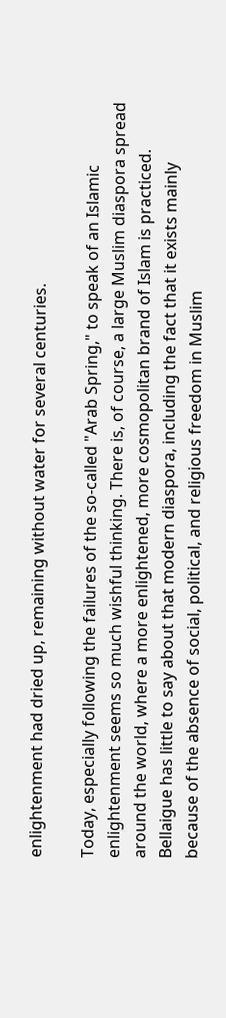enlightenment had dried up, remaining without water for several centuries.

Today, especially following the failures of the so-called "Arab Spring," to speak of an Islamic enlightenment seems so much wishful thinking. There is, of course, a large Muslim diaspora spread around the world, where a more enlightened, more cosmopolitan brand of Islam is practiced. Bellaigue has little to say about that modern diaspora, including the fact that it exists mainly because of the absence of social, political, and religious freedom in Muslim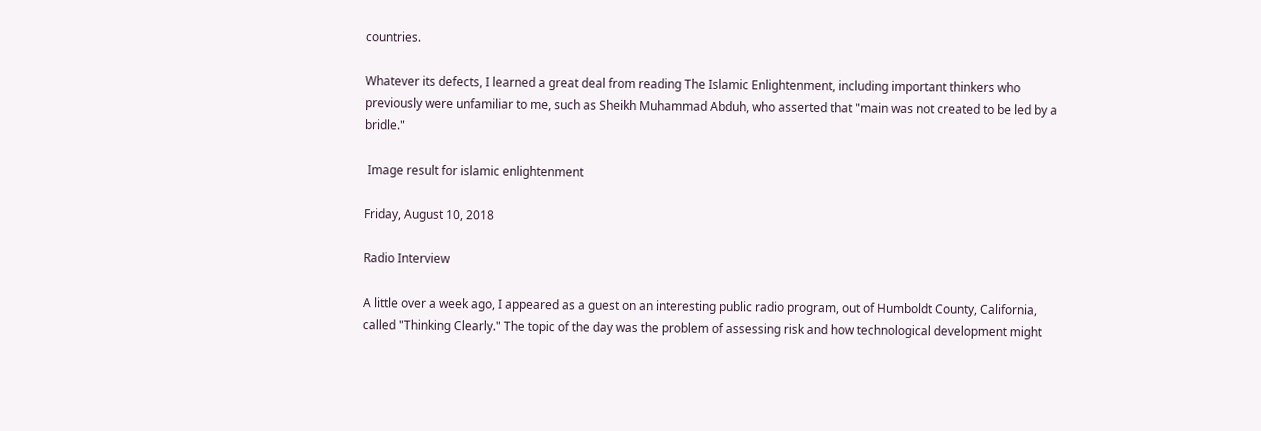countries.

Whatever its defects, I learned a great deal from reading The Islamic Enlightenment, including important thinkers who previously were unfamiliar to me, such as Sheikh Muhammad Abduh, who asserted that "main was not created to be led by a bridle."

 Image result for islamic enlightenment

Friday, August 10, 2018

Radio Interview

A little over a week ago, I appeared as a guest on an interesting public radio program, out of Humboldt County, California, called "Thinking Clearly." The topic of the day was the problem of assessing risk and how technological development might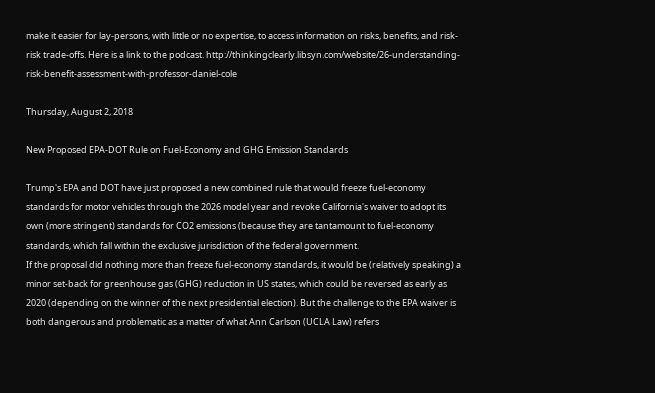make it easier for lay-persons, with little or no expertise, to access information on risks, benefits, and risk-risk trade-offs. Here is a link to the podcast. http://thinkingclearly.libsyn.com/website/26-understanding-risk-benefit-assessment-with-professor-daniel-cole

Thursday, August 2, 2018

New Proposed EPA-DOT Rule on Fuel-Economy and GHG Emission Standards

Trump's EPA and DOT have just proposed a new combined rule that would freeze fuel-economy standards for motor vehicles through the 2026 model year and revoke California's waiver to adopt its own (more stringent) standards for CO2 emissions (because they are tantamount to fuel-economy standards, which fall within the exclusive jurisdiction of the federal government.
If the proposal did nothing more than freeze fuel-economy standards, it would be (relatively speaking) a minor set-back for greenhouse gas (GHG) reduction in US states, which could be reversed as early as 2020 (depending on the winner of the next presidential election). But the challenge to the EPA waiver is both dangerous and problematic as a matter of what Ann Carlson (UCLA Law) refers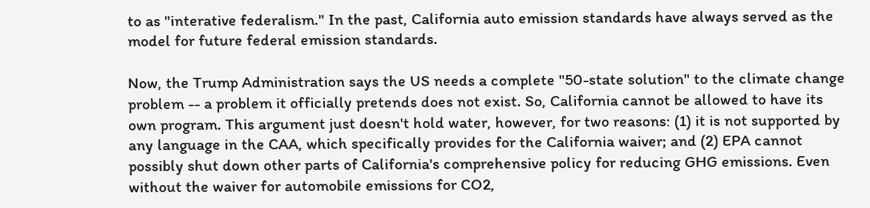to as "interative federalism." In the past, California auto emission standards have always served as the model for future federal emission standards.

Now, the Trump Administration says the US needs a complete "50-state solution" to the climate change problem -- a problem it officially pretends does not exist. So, California cannot be allowed to have its own program. This argument just doesn't hold water, however, for two reasons: (1) it is not supported by any language in the CAA, which specifically provides for the California waiver; and (2) EPA cannot possibly shut down other parts of California's comprehensive policy for reducing GHG emissions. Even without the waiver for automobile emissions for CO2,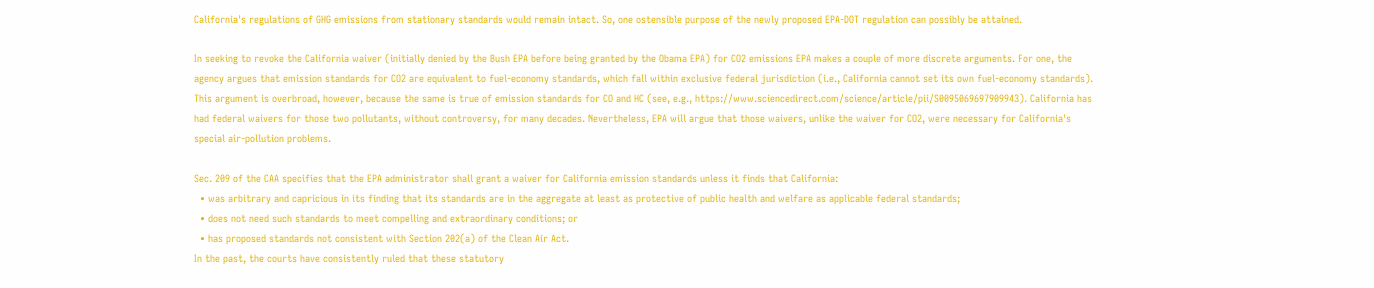California's regulations of GHG emissions from stationary standards would remain intact. So, one ostensible purpose of the newly proposed EPA-DOT regulation can possibly be attained.

In seeking to revoke the California waiver (initially denied by the Bush EPA before being granted by the Obama EPA) for CO2 emissions EPA makes a couple of more discrete arguments. For one, the agency argues that emission standards for CO2 are equivalent to fuel-economy standards, which fall within exclusive federal jurisdiction (i.e., California cannot set its own fuel-economy standards). This argument is overbroad, however, because the same is true of emission standards for CO and HC (see, e.g., https://www.sciencedirect.com/science/article/pii/S0095069697909943). California has had federal waivers for those two pollutants, without controversy, for many decades. Nevertheless, EPA will argue that those waivers, unlike the waiver for CO2, were necessary for California's special air-pollution problems.

Sec. 209 of the CAA specifies that the EPA administrator shall grant a waiver for California emission standards unless it finds that California:
  • was arbitrary and capricious in its finding that its standards are in the aggregate at least as protective of public health and welfare as applicable federal standards;
  • does not need such standards to meet compelling and extraordinary conditions; or
  • has proposed standards not consistent with Section 202(a) of the Clean Air Act.
In the past, the courts have consistently ruled that these statutory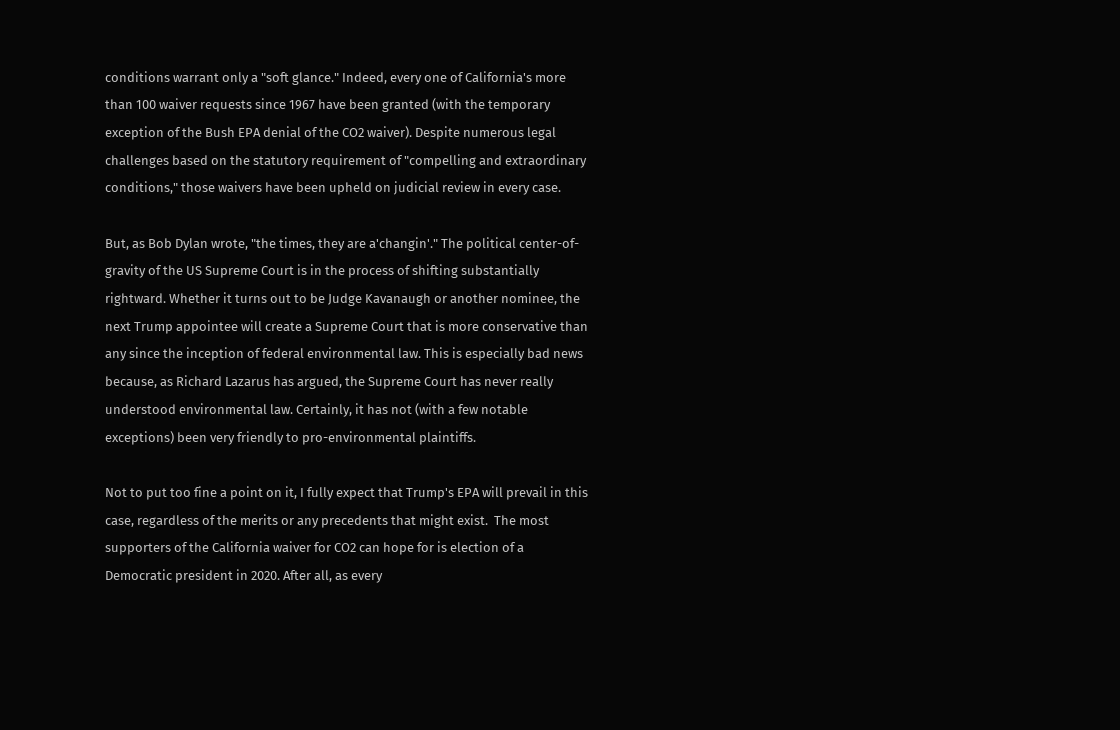conditions warrant only a "soft glance." Indeed, every one of California's more than 100 waiver requests since 1967 have been granted (with the temporary exception of the Bush EPA denial of the CO2 waiver). Despite numerous legal challenges based on the statutory requirement of "compelling and extraordinary conditions," those waivers have been upheld on judicial review in every case.

But, as Bob Dylan wrote, "the times, they are a'changin'." The political center-of-gravity of the US Supreme Court is in the process of shifting substantially rightward. Whether it turns out to be Judge Kavanaugh or another nominee, the next Trump appointee will create a Supreme Court that is more conservative than any since the inception of federal environmental law. This is especially bad news because, as Richard Lazarus has argued, the Supreme Court has never really understood environmental law. Certainly, it has not (with a few notable exceptions) been very friendly to pro-environmental plaintiffs.

Not to put too fine a point on it, I fully expect that Trump's EPA will prevail in this case, regardless of the merits or any precedents that might exist.  The most supporters of the California waiver for CO2 can hope for is election of a Democratic president in 2020. After all, as every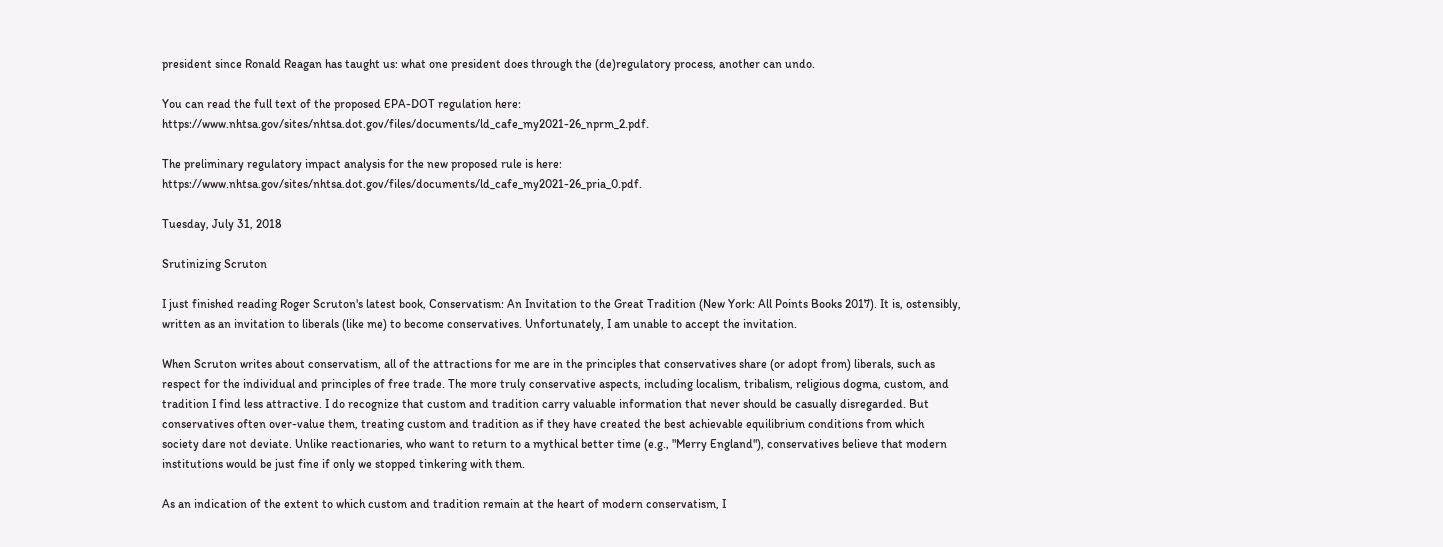president since Ronald Reagan has taught us: what one president does through the (de)regulatory process, another can undo.

You can read the full text of the proposed EPA-DOT regulation here: https://www.nhtsa.gov/sites/nhtsa.dot.gov/files/documents/ld_cafe_my2021-26_nprm_2.pdf.

The preliminary regulatory impact analysis for the new proposed rule is here: https://www.nhtsa.gov/sites/nhtsa.dot.gov/files/documents/ld_cafe_my2021-26_pria_0.pdf.

Tuesday, July 31, 2018

Srutinizing Scruton

I just finished reading Roger Scruton's latest book, Conservatism: An Invitation to the Great Tradition (New York: All Points Books 2017). It is, ostensibly, written as an invitation to liberals (like me) to become conservatives. Unfortunately, I am unable to accept the invitation.

When Scruton writes about conservatism, all of the attractions for me are in the principles that conservatives share (or adopt from) liberals, such as respect for the individual and principles of free trade. The more truly conservative aspects, including localism, tribalism, religious dogma, custom, and tradition I find less attractive. I do recognize that custom and tradition carry valuable information that never should be casually disregarded. But conservatives often over-value them, treating custom and tradition as if they have created the best achievable equilibrium conditions from which society dare not deviate. Unlike reactionaries, who want to return to a mythical better time (e.g., "Merry England"), conservatives believe that modern institutions would be just fine if only we stopped tinkering with them.

As an indication of the extent to which custom and tradition remain at the heart of modern conservatism, I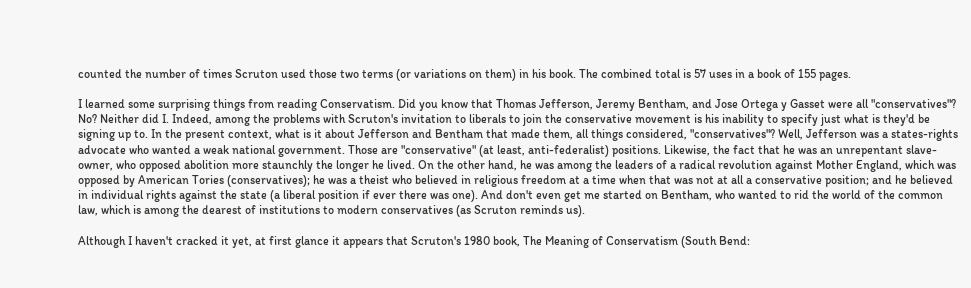counted the number of times Scruton used those two terms (or variations on them) in his book. The combined total is 57 uses in a book of 155 pages.

I learned some surprising things from reading Conservatism. Did you know that Thomas Jefferson, Jeremy Bentham, and Jose Ortega y Gasset were all "conservatives"? No? Neither did I. Indeed, among the problems with Scruton's invitation to liberals to join the conservative movement is his inability to specify just what is they'd be signing up to. In the present context, what is it about Jefferson and Bentham that made them, all things considered, "conservatives"? Well, Jefferson was a states-rights advocate who wanted a weak national government. Those are "conservative" (at least, anti-federalist) positions. Likewise, the fact that he was an unrepentant slave-owner, who opposed abolition more staunchly the longer he lived. On the other hand, he was among the leaders of a radical revolution against Mother England, which was opposed by American Tories (conservatives); he was a theist who believed in religious freedom at a time when that was not at all a conservative position; and he believed in individual rights against the state (a liberal position if ever there was one). And don't even get me started on Bentham, who wanted to rid the world of the common law, which is among the dearest of institutions to modern conservatives (as Scruton reminds us).

Although I haven't cracked it yet, at first glance it appears that Scruton's 1980 book, The Meaning of Conservatism (South Bend: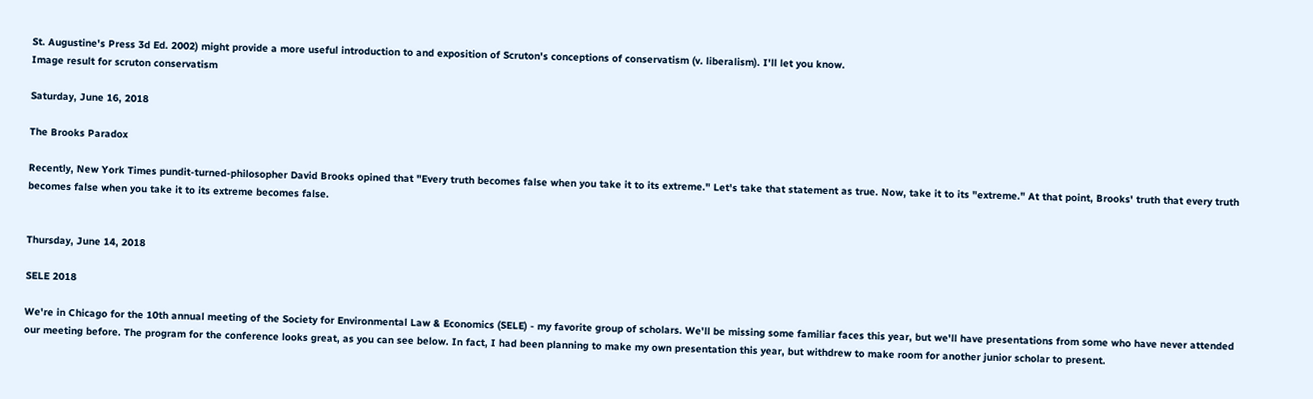St. Augustine's Press 3d Ed. 2002) might provide a more useful introduction to and exposition of Scruton's conceptions of conservatism (v. liberalism). I'll let you know.
Image result for scruton conservatism

Saturday, June 16, 2018

The Brooks Paradox

Recently, New York Times pundit-turned-philosopher David Brooks opined that "Every truth becomes false when you take it to its extreme." Let's take that statement as true. Now, take it to its "extreme." At that point, Brooks' truth that every truth becomes false when you take it to its extreme becomes false.


Thursday, June 14, 2018

SELE 2018

We're in Chicago for the 10th annual meeting of the Society for Environmental Law & Economics (SELE) - my favorite group of scholars. We'll be missing some familiar faces this year, but we'll have presentations from some who have never attended our meeting before. The program for the conference looks great, as you can see below. In fact, I had been planning to make my own presentation this year, but withdrew to make room for another junior scholar to present.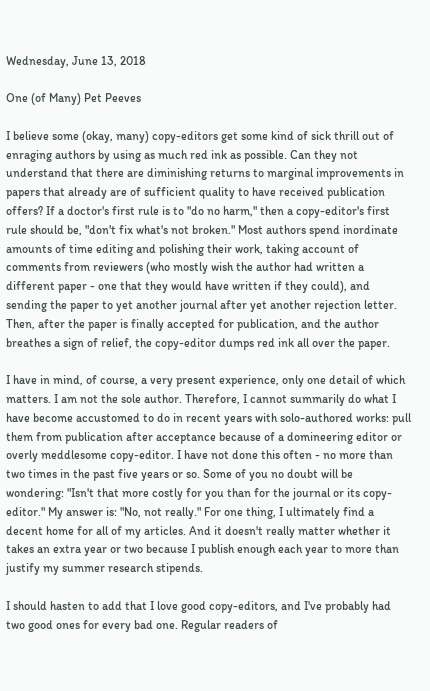Wednesday, June 13, 2018

One (of Many) Pet Peeves

I believe some (okay, many) copy-editors get some kind of sick thrill out of enraging authors by using as much red ink as possible. Can they not understand that there are diminishing returns to marginal improvements in papers that already are of sufficient quality to have received publication offers? If a doctor's first rule is to "do no harm," then a copy-editor's first rule should be, "don't fix what's not broken." Most authors spend inordinate amounts of time editing and polishing their work, taking account of comments from reviewers (who mostly wish the author had written a different paper - one that they would have written if they could), and sending the paper to yet another journal after yet another rejection letter. Then, after the paper is finally accepted for publication, and the author breathes a sign of relief, the copy-editor dumps red ink all over the paper.

I have in mind, of course, a very present experience, only one detail of which matters. I am not the sole author. Therefore, I cannot summarily do what I have become accustomed to do in recent years with solo-authored works: pull them from publication after acceptance because of a domineering editor or overly meddlesome copy-editor. I have not done this often - no more than two times in the past five years or so. Some of you no doubt will be wondering: "Isn't that more costly for you than for the journal or its copy-editor." My answer is: "No, not really." For one thing, I ultimately find a decent home for all of my articles. And it doesn't really matter whether it takes an extra year or two because I publish enough each year to more than justify my summer research stipends.

I should hasten to add that I love good copy-editors, and I've probably had two good ones for every bad one. Regular readers of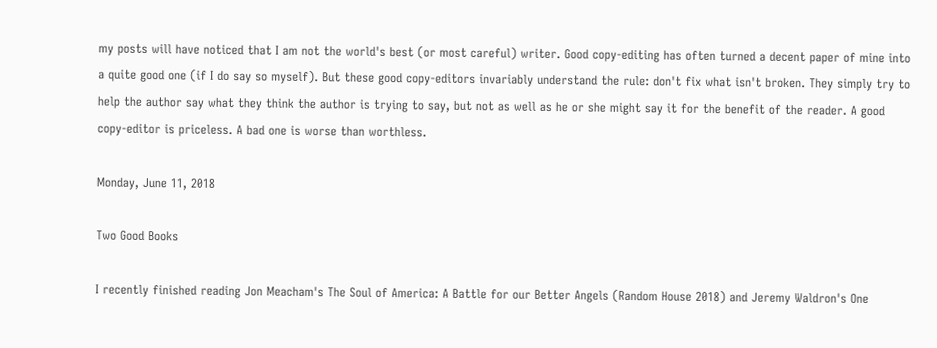my posts will have noticed that I am not the world's best (or most careful) writer. Good copy-editing has often turned a decent paper of mine into a quite good one (if I do say so myself). But these good copy-editors invariably understand the rule: don't fix what isn't broken. They simply try to help the author say what they think the author is trying to say, but not as well as he or she might say it for the benefit of the reader. A good copy-editor is priceless. A bad one is worse than worthless.

Monday, June 11, 2018

Two Good Books

I recently finished reading Jon Meacham's The Soul of America: A Battle for our Better Angels (Random House 2018) and Jeremy Waldron's One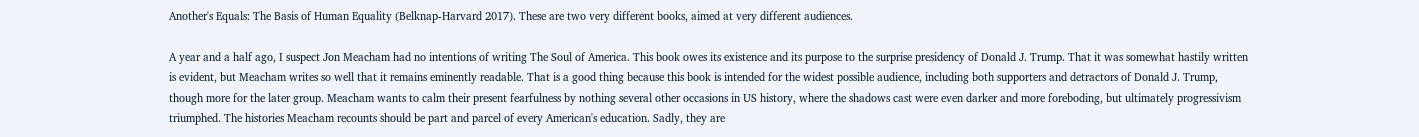Another's Equals: The Basis of Human Equality (Belknap-Harvard 2017). These are two very different books, aimed at very different audiences.

A year and a half ago, I suspect Jon Meacham had no intentions of writing The Soul of America. This book owes its existence and its purpose to the surprise presidency of Donald J. Trump. That it was somewhat hastily written is evident, but Meacham writes so well that it remains eminently readable. That is a good thing because this book is intended for the widest possible audience, including both supporters and detractors of Donald J. Trump, though more for the later group. Meacham wants to calm their present fearfulness by nothing several other occasions in US history, where the shadows cast were even darker and more foreboding, but ultimately progressivism triumphed. The histories Meacham recounts should be part and parcel of every American's education. Sadly, they are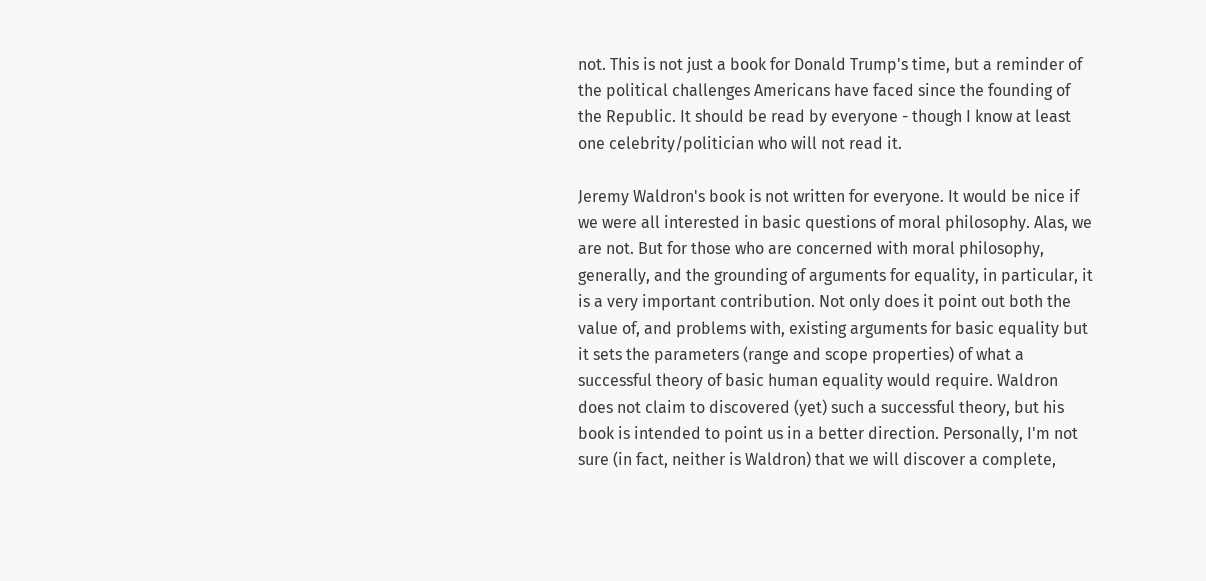not. This is not just a book for Donald Trump's time, but a reminder of the political challenges Americans have faced since the founding of the Republic. It should be read by everyone - though I know at least one celebrity/politician who will not read it.

Jeremy Waldron's book is not written for everyone. It would be nice if we were all interested in basic questions of moral philosophy. Alas, we are not. But for those who are concerned with moral philosophy, generally, and the grounding of arguments for equality, in particular, it is a very important contribution. Not only does it point out both the value of, and problems with, existing arguments for basic equality but it sets the parameters (range and scope properties) of what a successful theory of basic human equality would require. Waldron does not claim to discovered (yet) such a successful theory, but his book is intended to point us in a better direction. Personally, I'm not sure (in fact, neither is Waldron) that we will discover a complete,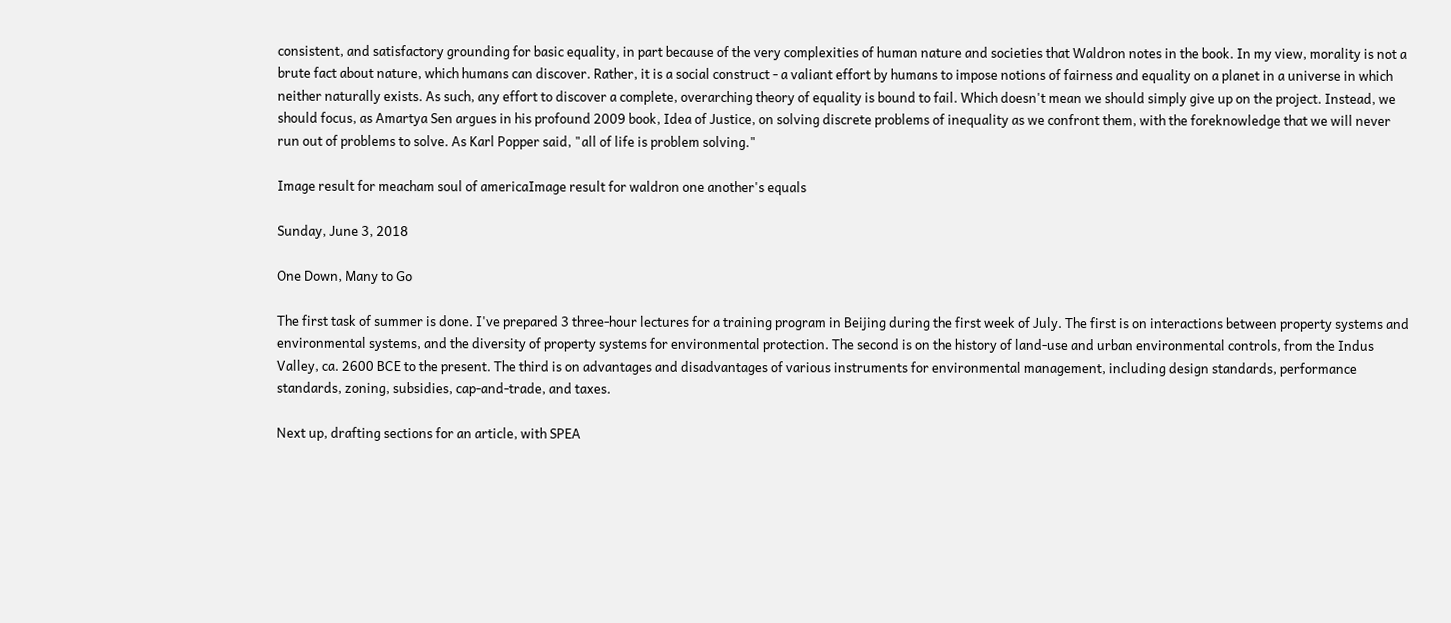consistent, and satisfactory grounding for basic equality, in part because of the very complexities of human nature and societies that Waldron notes in the book. In my view, morality is not a brute fact about nature, which humans can discover. Rather, it is a social construct - a valiant effort by humans to impose notions of fairness and equality on a planet in a universe in which neither naturally exists. As such, any effort to discover a complete, overarching theory of equality is bound to fail. Which doesn't mean we should simply give up on the project. Instead, we should focus, as Amartya Sen argues in his profound 2009 book, Idea of Justice, on solving discrete problems of inequality as we confront them, with the foreknowledge that we will never run out of problems to solve. As Karl Popper said, "all of life is problem solving."

Image result for meacham soul of americaImage result for waldron one another's equals

Sunday, June 3, 2018

One Down, Many to Go

The first task of summer is done. I've prepared 3 three-hour lectures for a training program in Beijing during the first week of July. The first is on interactions between property systems and environmental systems, and the diversity of property systems for environmental protection. The second is on the history of land-use and urban environmental controls, from the Indus Valley, ca. 2600 BCE to the present. The third is on advantages and disadvantages of various instruments for environmental management, including design standards, performance standards, zoning, subsidies, cap-and-trade, and taxes.

Next up, drafting sections for an article, with SPEA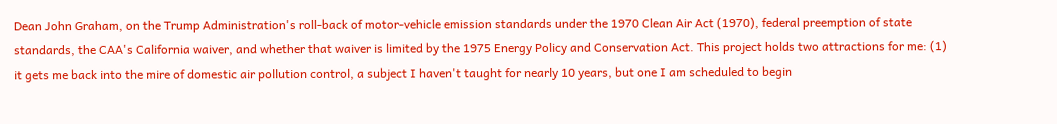Dean John Graham, on the Trump Administration's roll-back of motor-vehicle emission standards under the 1970 Clean Air Act (1970), federal preemption of state standards, the CAA's California waiver, and whether that waiver is limited by the 1975 Energy Policy and Conservation Act. This project holds two attractions for me: (1) it gets me back into the mire of domestic air pollution control, a subject I haven't taught for nearly 10 years, but one I am scheduled to begin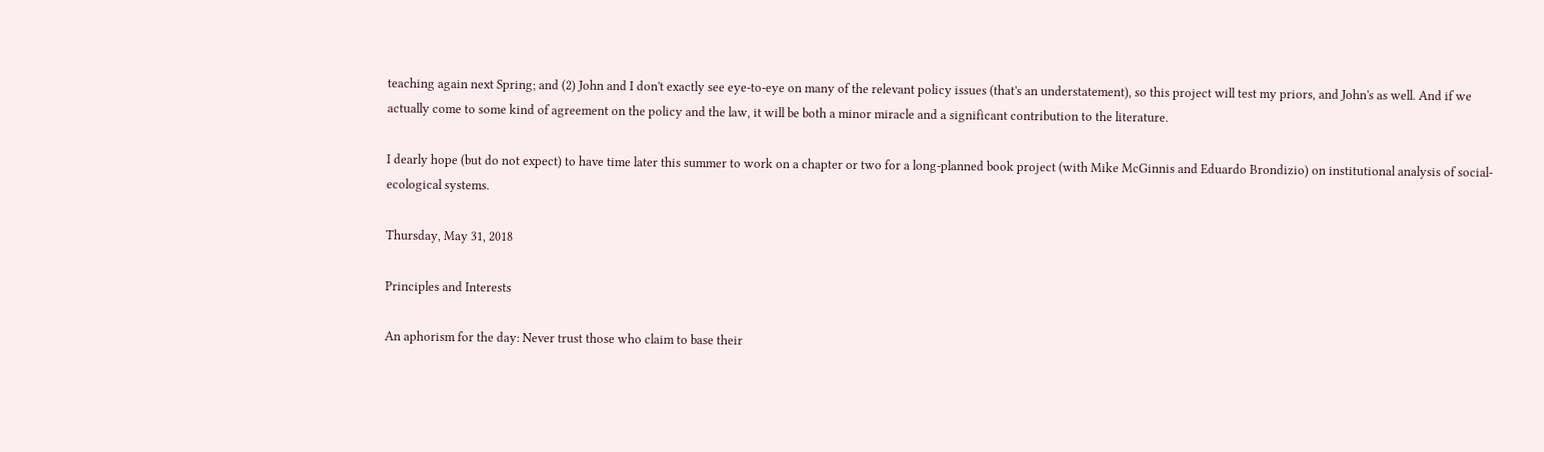teaching again next Spring; and (2) John and I don't exactly see eye-to-eye on many of the relevant policy issues (that's an understatement), so this project will test my priors, and John's as well. And if we actually come to some kind of agreement on the policy and the law, it will be both a minor miracle and a significant contribution to the literature.

I dearly hope (but do not expect) to have time later this summer to work on a chapter or two for a long-planned book project (with Mike McGinnis and Eduardo Brondizio) on institutional analysis of social-ecological systems.

Thursday, May 31, 2018

Principles and Interests

An aphorism for the day: Never trust those who claim to base their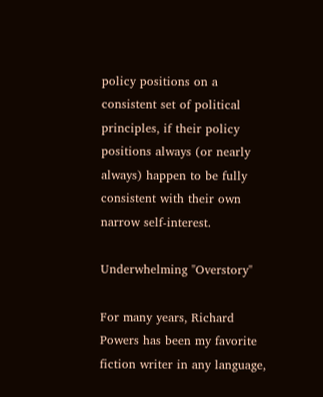policy positions on a consistent set of political principles, if their policy positions always (or nearly always) happen to be fully consistent with their own narrow self-interest.

Underwhelming "Overstory"

For many years, Richard Powers has been my favorite fiction writer in any language,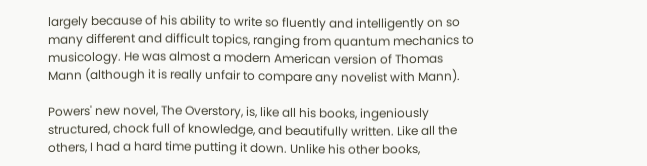largely because of his ability to write so fluently and intelligently on so many different and difficult topics, ranging from quantum mechanics to musicology. He was almost a modern American version of Thomas Mann (although it is really unfair to compare any novelist with Mann).

Powers' new novel, The Overstory, is, like all his books, ingeniously structured, chock full of knowledge, and beautifully written. Like all the others, I had a hard time putting it down. Unlike his other books,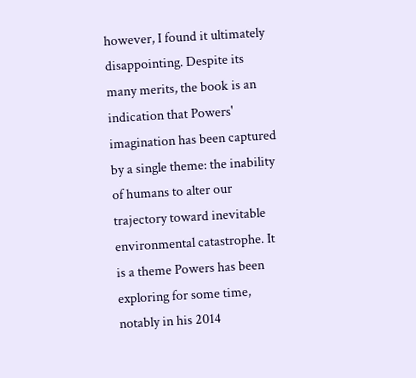however, I found it ultimately disappointing. Despite its many merits, the book is an indication that Powers' imagination has been captured by a single theme: the inability of humans to alter our trajectory toward inevitable environmental catastrophe. It is a theme Powers has been exploring for some time, notably in his 2014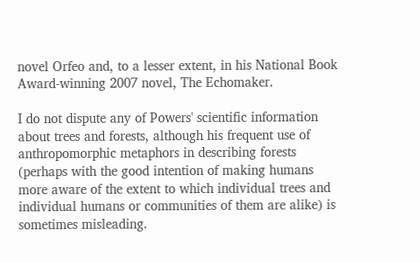novel Orfeo and, to a lesser extent, in his National Book Award-winning 2007 novel, The Echomaker.

I do not dispute any of Powers' scientific information about trees and forests, although his frequent use of anthropomorphic metaphors in describing forests (perhaps with the good intention of making humans more aware of the extent to which individual trees and individual humans or communities of them are alike) is sometimes misleading.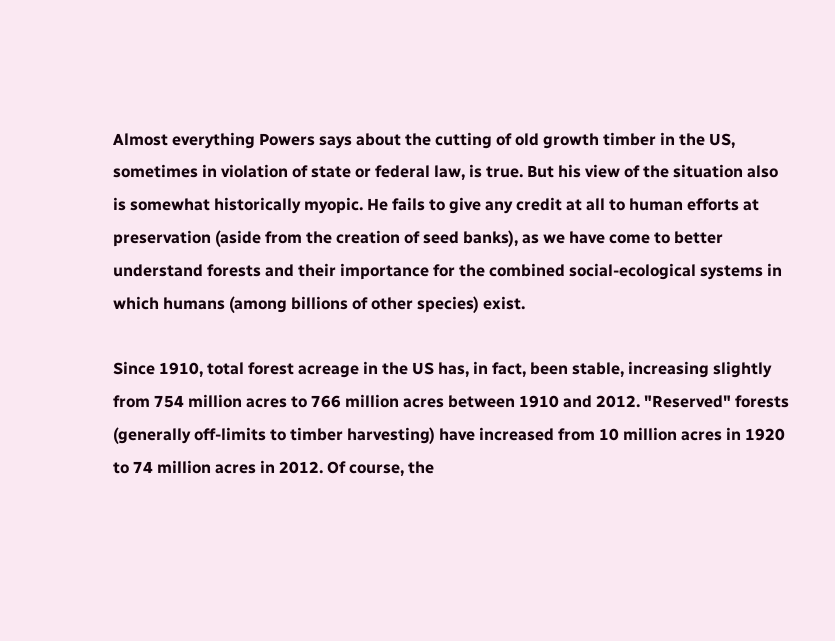Almost everything Powers says about the cutting of old growth timber in the US, sometimes in violation of state or federal law, is true. But his view of the situation also is somewhat historically myopic. He fails to give any credit at all to human efforts at preservation (aside from the creation of seed banks), as we have come to better understand forests and their importance for the combined social-ecological systems in which humans (among billions of other species) exist.

Since 1910, total forest acreage in the US has, in fact, been stable, increasing slightly from 754 million acres to 766 million acres between 1910 and 2012. "Reserved" forests (generally off-limits to timber harvesting) have increased from 10 million acres in 1920 to 74 million acres in 2012. Of course, the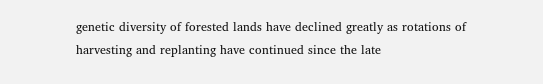genetic diversity of forested lands have declined greatly as rotations of harvesting and replanting have continued since the late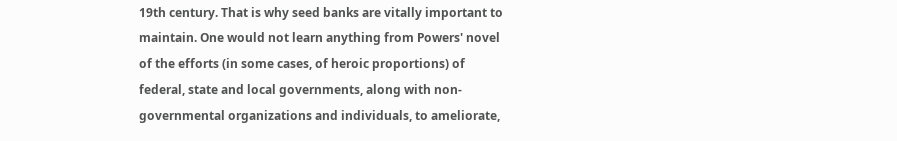19th century. That is why seed banks are vitally important to maintain. One would not learn anything from Powers' novel of the efforts (in some cases, of heroic proportions) of federal, state and local governments, along with non-governmental organizations and individuals, to ameliorate,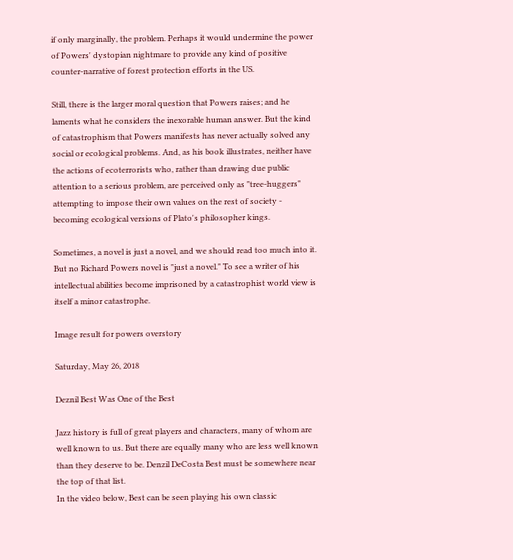if only marginally, the problem. Perhaps it would undermine the power of Powers' dystopian nightmare to provide any kind of positive counter-narrative of forest protection efforts in the US.

Still, there is the larger moral question that Powers raises; and he laments what he considers the inexorable human answer. But the kind of catastrophism that Powers manifests has never actually solved any social or ecological problems. And, as his book illustrates, neither have the actions of ecoterrorists who, rather than drawing due public attention to a serious problem, are perceived only as "tree-huggers" attempting to impose their own values on the rest of society - becoming ecological versions of Plato's philosopher kings.

Sometimes, a novel is just a novel, and we should read too much into it. But no Richard Powers novel is "just a novel." To see a writer of his intellectual abilities become imprisoned by a catastrophist world view is itself a minor catastrophe.

Image result for powers overstory

Saturday, May 26, 2018

Deznil Best Was One of the Best

Jazz history is full of great players and characters, many of whom are well known to us. But there are equally many who are less well known than they deserve to be. Denzil DeCosta Best must be somewhere near the top of that list.
In the video below, Best can be seen playing his own classic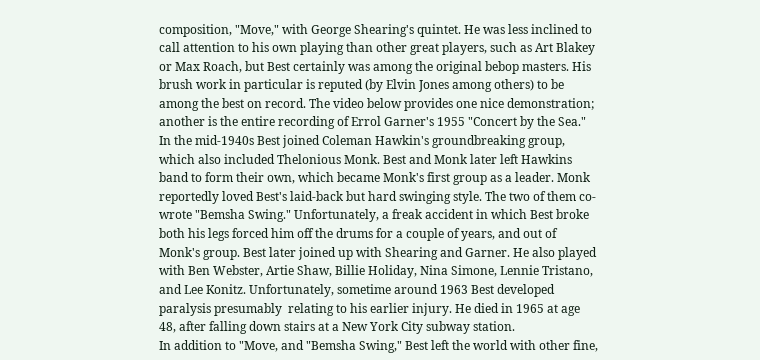composition, "Move," with George Shearing's quintet. He was less inclined to call attention to his own playing than other great players, such as Art Blakey or Max Roach, but Best certainly was among the original bebop masters. His brush work in particular is reputed (by Elvin Jones among others) to be among the best on record. The video below provides one nice demonstration; another is the entire recording of Errol Garner's 1955 "Concert by the Sea."
In the mid-1940s Best joined Coleman Hawkin's groundbreaking group, which also included Thelonious Monk. Best and Monk later left Hawkins band to form their own, which became Monk's first group as a leader. Monk reportedly loved Best's laid-back but hard swinging style. The two of them co-wrote "Bemsha Swing." Unfortunately, a freak accident in which Best broke both his legs forced him off the drums for a couple of years, and out of Monk's group. Best later joined up with Shearing and Garner. He also played with Ben Webster, Artie Shaw, Billie Holiday, Nina Simone, Lennie Tristano, and Lee Konitz. Unfortunately, sometime around 1963 Best developed paralysis presumably  relating to his earlier injury. He died in 1965 at age 48, after falling down stairs at a New York City subway station.
In addition to "Move, and "Bemsha Swing," Best left the world with other fine,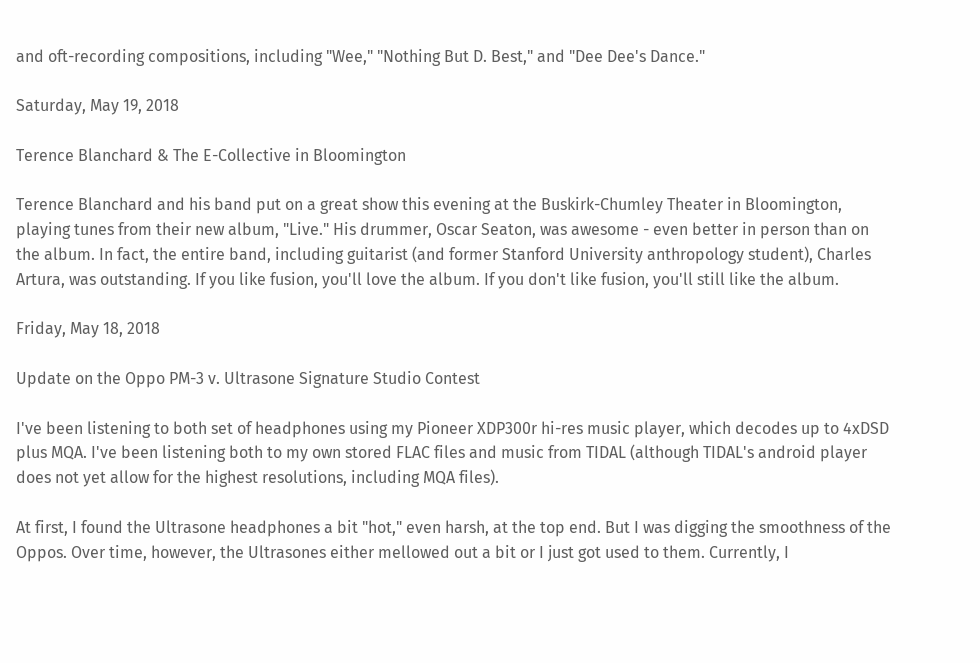and oft-recording compositions, including "Wee," "Nothing But D. Best," and "Dee Dee's Dance."

Saturday, May 19, 2018

Terence Blanchard & The E-Collective in Bloomington

Terence Blanchard and his band put on a great show this evening at the Buskirk-Chumley Theater in Bloomington, playing tunes from their new album, "Live." His drummer, Oscar Seaton, was awesome - even better in person than on the album. In fact, the entire band, including guitarist (and former Stanford University anthropology student), Charles Artura, was outstanding. If you like fusion, you'll love the album. If you don't like fusion, you'll still like the album.

Friday, May 18, 2018

Update on the Oppo PM-3 v. Ultrasone Signature Studio Contest

I've been listening to both set of headphones using my Pioneer XDP300r hi-res music player, which decodes up to 4xDSD plus MQA. I've been listening both to my own stored FLAC files and music from TIDAL (although TIDAL's android player does not yet allow for the highest resolutions, including MQA files).

At first, I found the Ultrasone headphones a bit "hot," even harsh, at the top end. But I was digging the smoothness of the Oppos. Over time, however, the Ultrasones either mellowed out a bit or I just got used to them. Currently, I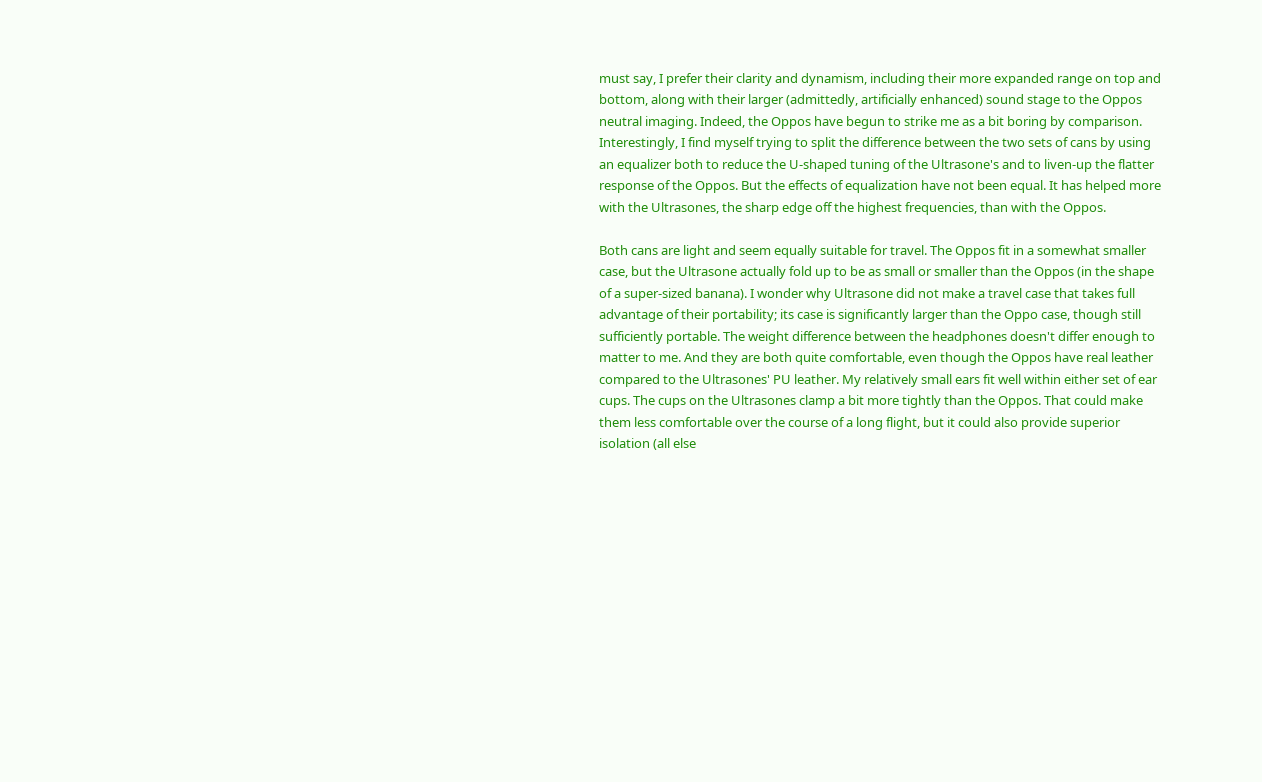must say, I prefer their clarity and dynamism, including their more expanded range on top and bottom, along with their larger (admittedly, artificially enhanced) sound stage to the Oppos neutral imaging. Indeed, the Oppos have begun to strike me as a bit boring by comparison. Interestingly, I find myself trying to split the difference between the two sets of cans by using an equalizer both to reduce the U-shaped tuning of the Ultrasone's and to liven-up the flatter response of the Oppos. But the effects of equalization have not been equal. It has helped more with the Ultrasones, the sharp edge off the highest frequencies, than with the Oppos.

Both cans are light and seem equally suitable for travel. The Oppos fit in a somewhat smaller case, but the Ultrasone actually fold up to be as small or smaller than the Oppos (in the shape of a super-sized banana). I wonder why Ultrasone did not make a travel case that takes full advantage of their portability; its case is significantly larger than the Oppo case, though still sufficiently portable. The weight difference between the headphones doesn't differ enough to matter to me. And they are both quite comfortable, even though the Oppos have real leather compared to the Ultrasones' PU leather. My relatively small ears fit well within either set of ear cups. The cups on the Ultrasones clamp a bit more tightly than the Oppos. That could make them less comfortable over the course of a long flight, but it could also provide superior isolation (all else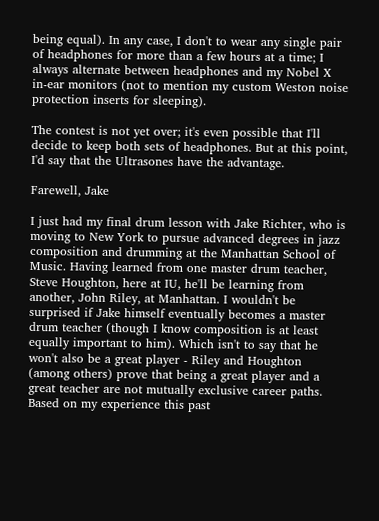being equal). In any case, I don't to wear any single pair of headphones for more than a few hours at a time; I always alternate between headphones and my Nobel X in-ear monitors (not to mention my custom Weston noise protection inserts for sleeping).

The contest is not yet over; it's even possible that I'll decide to keep both sets of headphones. But at this point, I'd say that the Ultrasones have the advantage.

Farewell, Jake

I just had my final drum lesson with Jake Richter, who is moving to New York to pursue advanced degrees in jazz composition and drumming at the Manhattan School of Music. Having learned from one master drum teacher, Steve Houghton, here at IU, he'll be learning from another, John Riley, at Manhattan. I wouldn't be surprised if Jake himself eventually becomes a master drum teacher (though I know composition is at least equally important to him). Which isn't to say that he won't also be a great player - Riley and Houghton (among others) prove that being a great player and a great teacher are not mutually exclusive career paths. Based on my experience this past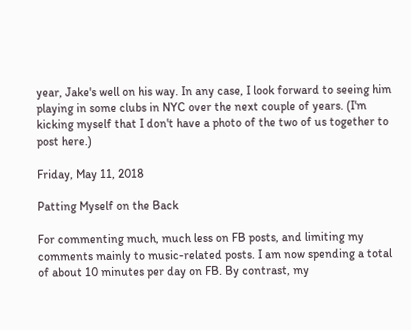year, Jake's well on his way. In any case, I look forward to seeing him playing in some clubs in NYC over the next couple of years. (I'm kicking myself that I don't have a photo of the two of us together to post here.)

Friday, May 11, 2018

Patting Myself on the Back

For commenting much, much less on FB posts, and limiting my comments mainly to music-related posts. I am now spending a total of about 10 minutes per day on FB. By contrast, my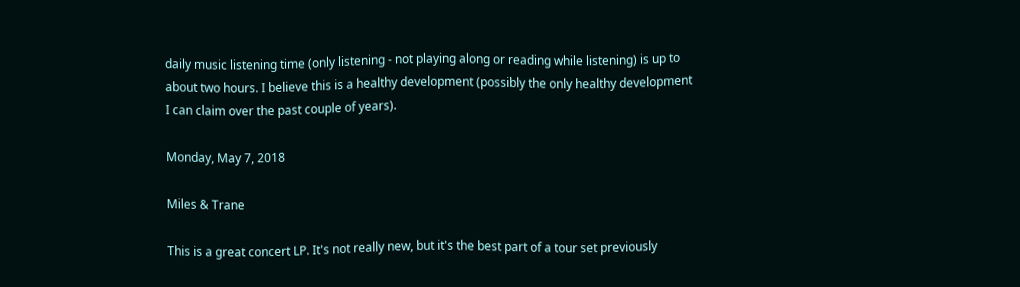daily music listening time (only listening - not playing along or reading while listening) is up to about two hours. I believe this is a healthy development (possibly the only healthy development I can claim over the past couple of years).

Monday, May 7, 2018

Miles & Trane

This is a great concert LP. It's not really new, but it's the best part of a tour set previously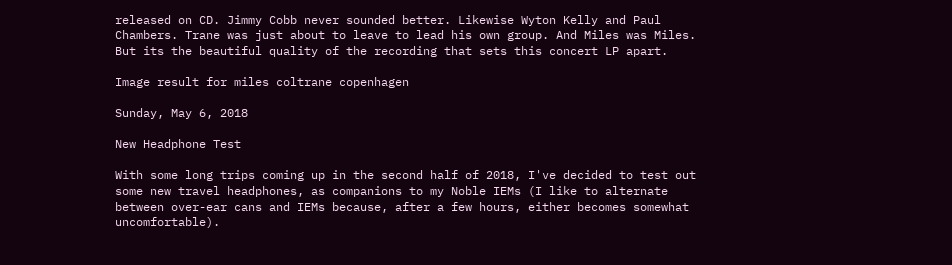released on CD. Jimmy Cobb never sounded better. Likewise Wyton Kelly and Paul Chambers. Trane was just about to leave to lead his own group. And Miles was Miles. But its the beautiful quality of the recording that sets this concert LP apart.

Image result for miles coltrane copenhagen

Sunday, May 6, 2018

New Headphone Test

With some long trips coming up in the second half of 2018, I've decided to test out some new travel headphones, as companions to my Noble IEMs (I like to alternate between over-ear cans and IEMs because, after a few hours, either becomes somewhat uncomfortable).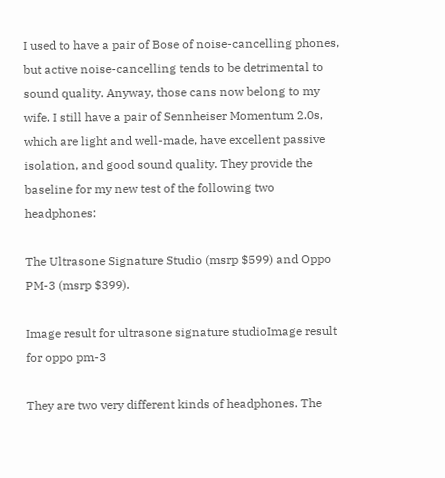I used to have a pair of Bose of noise-cancelling phones, but active noise-cancelling tends to be detrimental to sound quality. Anyway, those cans now belong to my wife. I still have a pair of Sennheiser Momentum 2.0s, which are light and well-made, have excellent passive isolation, and good sound quality. They provide the baseline for my new test of the following two headphones:

The Ultrasone Signature Studio (msrp $599) and Oppo PM-3 (msrp $399).

Image result for ultrasone signature studioImage result for oppo pm-3

They are two very different kinds of headphones. The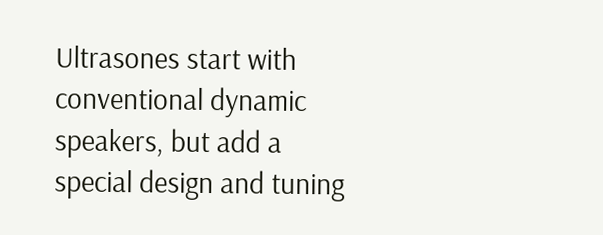Ultrasones start with conventional dynamic speakers, but add a special design and tuning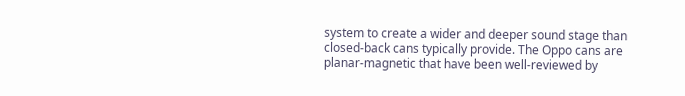system to create a wider and deeper sound stage than closed-back cans typically provide. The Oppo cans are planar-magnetic that have been well-reviewed by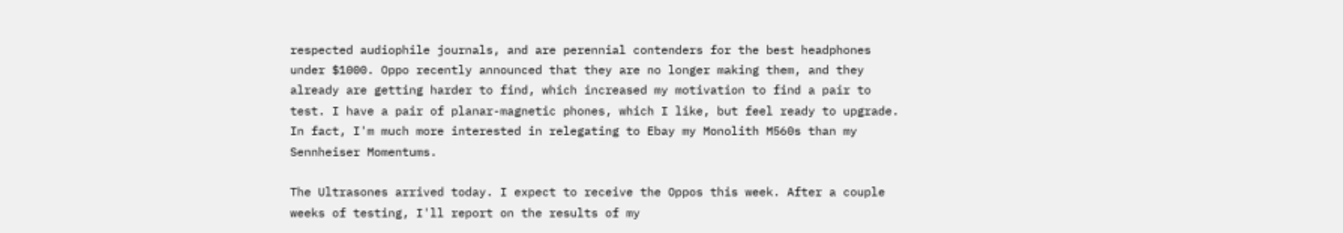respected audiophile journals, and are perennial contenders for the best headphones under $1000. Oppo recently announced that they are no longer making them, and they already are getting harder to find, which increased my motivation to find a pair to test. I have a pair of planar-magnetic phones, which I like, but feel ready to upgrade. In fact, I'm much more interested in relegating to Ebay my Monolith M560s than my Sennheiser Momentums.

The Ultrasones arrived today. I expect to receive the Oppos this week. After a couple weeks of testing, I'll report on the results of my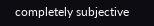completely subjective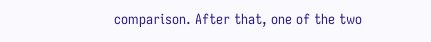comparison. After that, one of the two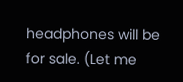headphones will be for sale. (Let me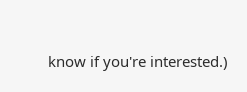know if you're interested.)